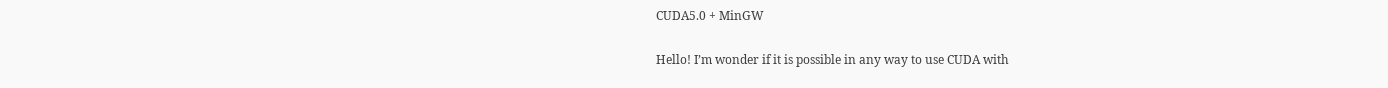CUDA5.0 + MinGW

Hello! I’m wonder if it is possible in any way to use CUDA with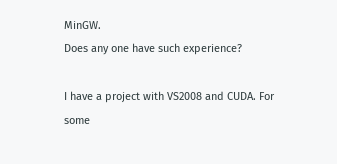MinGW.
Does any one have such experience?

I have a project with VS2008 and CUDA. For some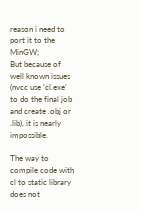reason i need to port it to the MinGW;
But because of well known issues (nvcc use ‘cl.exe’ to do the final job and create .obj or .lib), it is nearly impossible.

The way to compile code with cl to static library does not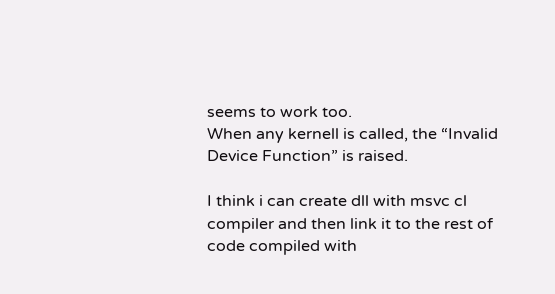seems to work too.
When any kernell is called, the “Invalid Device Function” is raised.

I think i can create dll with msvc cl compiler and then link it to the rest of code compiled with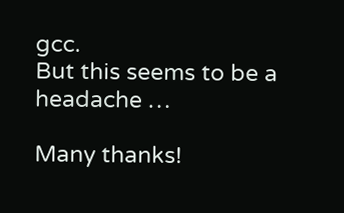gcc.
But this seems to be a headache …

Many thanks!